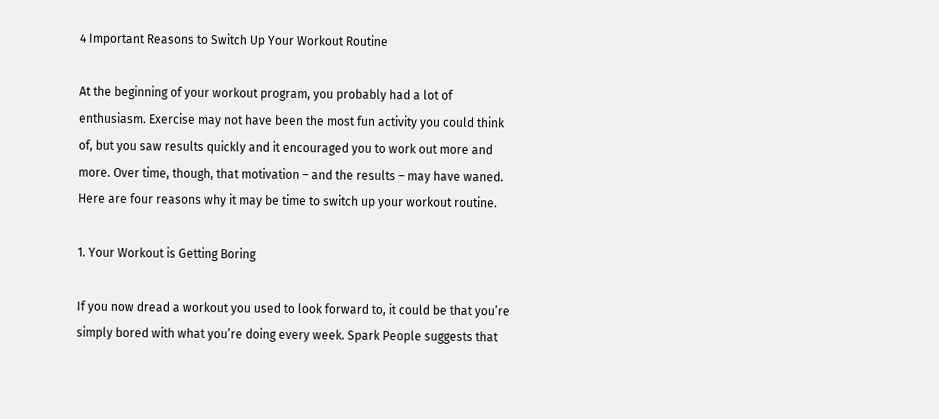4 Important Reasons to Switch Up Your Workout Routine

At the beginning of your workout program, you probably had a lot of enthusiasm. Exercise may not have been the most fun activity you could think of, but you saw results quickly and it encouraged you to work out more and more. Over time, though, that motivation – and the results – may have waned. Here are four reasons why it may be time to switch up your workout routine.

1. Your Workout is Getting Boring

If you now dread a workout you used to look forward to, it could be that you’re simply bored with what you’re doing every week. Spark People suggests that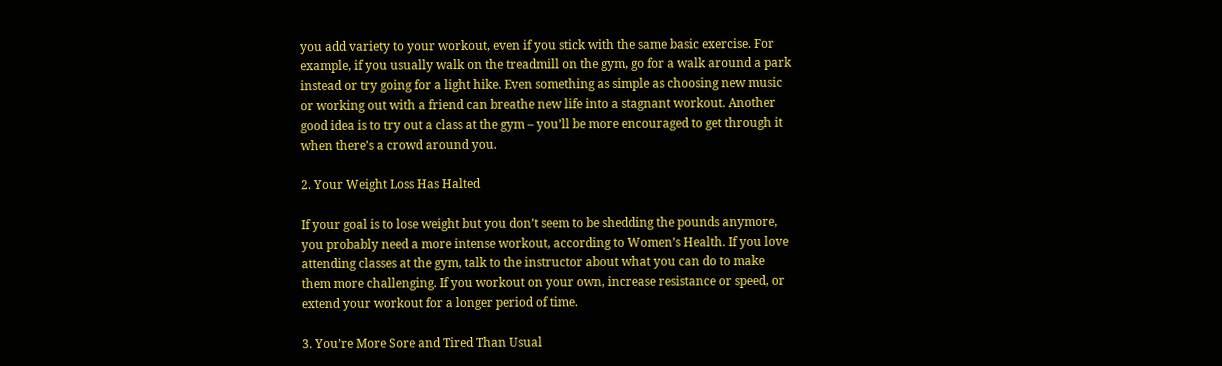you add variety to your workout, even if you stick with the same basic exercise. For example, if you usually walk on the treadmill on the gym, go for a walk around a park instead or try going for a light hike. Even something as simple as choosing new music or working out with a friend can breathe new life into a stagnant workout. Another good idea is to try out a class at the gym – you’ll be more encouraged to get through it when there’s a crowd around you.

2. Your Weight Loss Has Halted

If your goal is to lose weight but you don’t seem to be shedding the pounds anymore, you probably need a more intense workout, according to Women’s Health. If you love attending classes at the gym, talk to the instructor about what you can do to make them more challenging. If you workout on your own, increase resistance or speed, or extend your workout for a longer period of time.

3. You’re More Sore and Tired Than Usual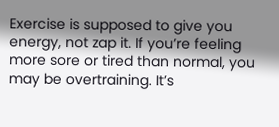Exercise is supposed to give you energy, not zap it. If you’re feeling more sore or tired than normal, you may be overtraining. It’s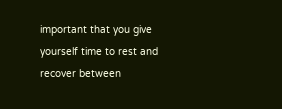important that you give yourself time to rest and recover between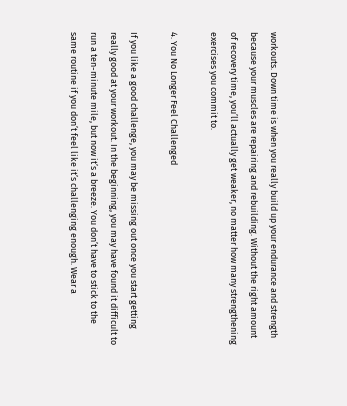workouts. Down time is when you really build up your endurance and strength because your muscles are repairing and rebuilding. Without the right amount of recovery time, you’ll actually get weaker, no matter how many strengthening exercises you commit to.

4. You No Longer Feel Challenged

If you like a good challenge, you may be missing out once you start getting really good at your workout. In the beginning, you may have found it difficult to run a ten-minute mile, but now it’s a breeze. You don’t have to stick to the same routine if you don’t feel like it’s challenging enough. Wear a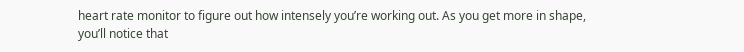heart rate monitor to figure out how intensely you’re working out. As you get more in shape, you’ll notice that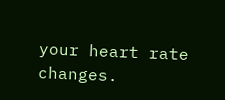your heart rate changes.